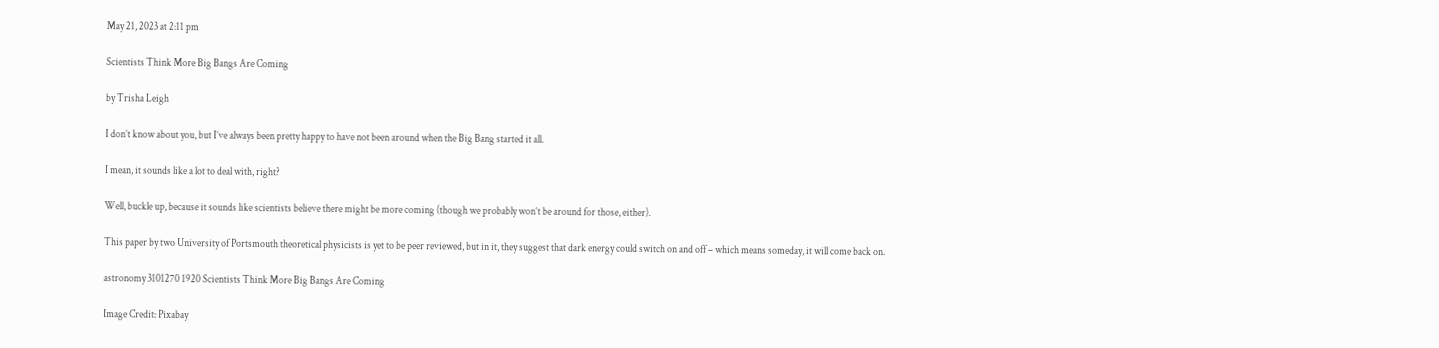May 21, 2023 at 2:11 pm

Scientists Think More Big Bangs Are Coming

by Trisha Leigh

I don’t know about you, but I’ve always been pretty happy to have not been around when the Big Bang started it all.

I mean, it sounds like a lot to deal with, right?

Well, buckle up, because it sounds like scientists believe there might be more coming (though we probably won’t be around for those, either).

This paper by two University of Portsmouth theoretical physicists is yet to be peer reviewed, but in it, they suggest that dark energy could switch on and off – which means someday, it will come back on.

astronomy 3101270 1920 Scientists Think More Big Bangs Are Coming

Image Credit: Pixabay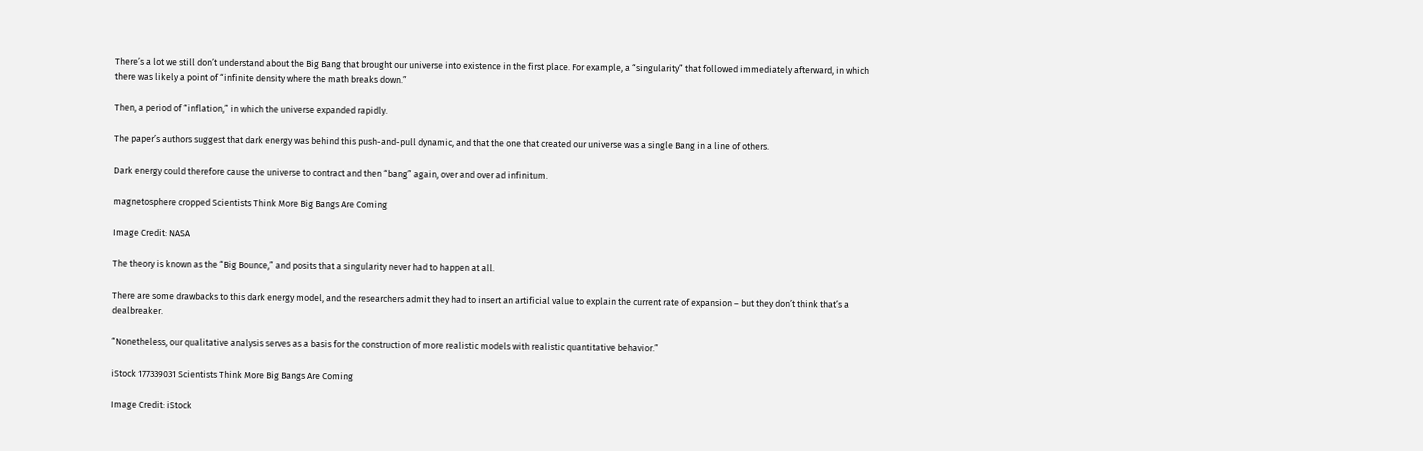There’s a lot we still don’t understand about the Big Bang that brought our universe into existence in the first place. For example, a “singularity” that followed immediately afterward, in which there was likely a point of “infinite density where the math breaks down.”

Then, a period of “inflation,” in which the universe expanded rapidly.

The paper’s authors suggest that dark energy was behind this push-and-pull dynamic, and that the one that created our universe was a single Bang in a line of others.

Dark energy could therefore cause the universe to contract and then “bang” again, over and over ad infinitum.

magnetosphere cropped Scientists Think More Big Bangs Are Coming

Image Credit: NASA

The theory is known as the “Big Bounce,” and posits that a singularity never had to happen at all.

There are some drawbacks to this dark energy model, and the researchers admit they had to insert an artificial value to explain the current rate of expansion – but they don’t think that’s a dealbreaker.

“Nonetheless, our qualitative analysis serves as a basis for the construction of more realistic models with realistic quantitative behavior.”

iStock 177339031 Scientists Think More Big Bangs Are Coming

Image Credit: iStock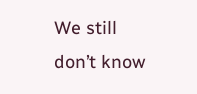We still don’t know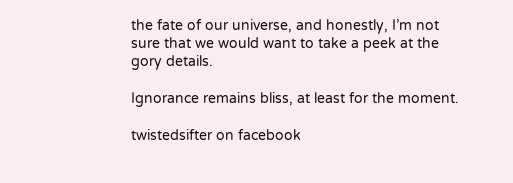the fate of our universe, and honestly, I’m not sure that we would want to take a peek at the gory details.

Ignorance remains bliss, at least for the moment.

twistedsifter on facebook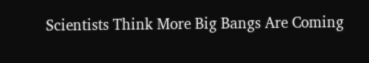Scientists Think More Big Bangs Are Coming